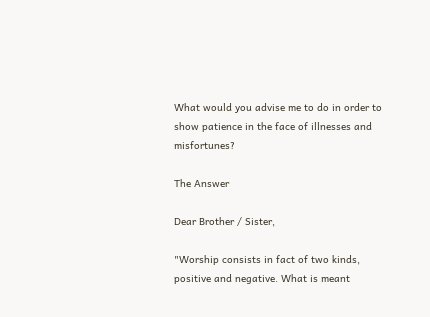What would you advise me to do in order to show patience in the face of illnesses and misfortunes?

The Answer

Dear Brother / Sister,

"Worship consists in fact of two kinds, positive and negative. What is meant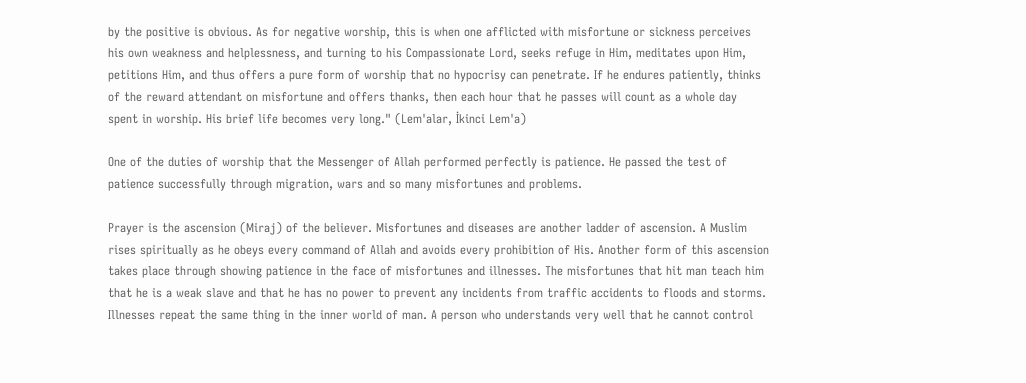by the positive is obvious. As for negative worship, this is when one afflicted with misfortune or sickness perceives his own weakness and helplessness, and turning to his Compassionate Lord, seeks refuge in Him, meditates upon Him, petitions Him, and thus offers a pure form of worship that no hypocrisy can penetrate. If he endures patiently, thinks of the reward attendant on misfortune and offers thanks, then each hour that he passes will count as a whole day spent in worship. His brief life becomes very long." (Lem'alar, İkinci Lem'a)

One of the duties of worship that the Messenger of Allah performed perfectly is patience. He passed the test of patience successfully through migration, wars and so many misfortunes and problems.

Prayer is the ascension (Miraj) of the believer. Misfortunes and diseases are another ladder of ascension. A Muslim rises spiritually as he obeys every command of Allah and avoids every prohibition of His. Another form of this ascension takes place through showing patience in the face of misfortunes and illnesses. The misfortunes that hit man teach him that he is a weak slave and that he has no power to prevent any incidents from traffic accidents to floods and storms. Illnesses repeat the same thing in the inner world of man. A person who understands very well that he cannot control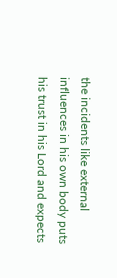the incidents like external influences in his own body puts his trust in his Lord and expects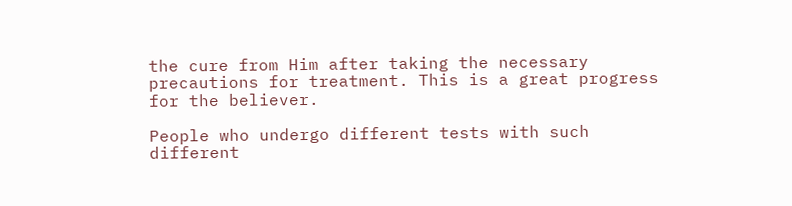the cure from Him after taking the necessary precautions for treatment. This is a great progress for the believer.

People who undergo different tests with such different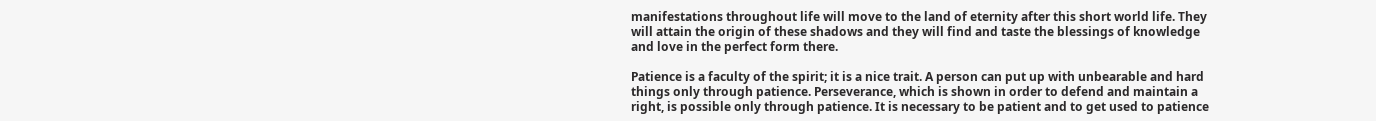manifestations throughout life will move to the land of eternity after this short world life. They will attain the origin of these shadows and they will find and taste the blessings of knowledge and love in the perfect form there.

Patience is a faculty of the spirit; it is a nice trait. A person can put up with unbearable and hard things only through patience. Perseverance, which is shown in order to defend and maintain a right, is possible only through patience. It is necessary to be patient and to get used to patience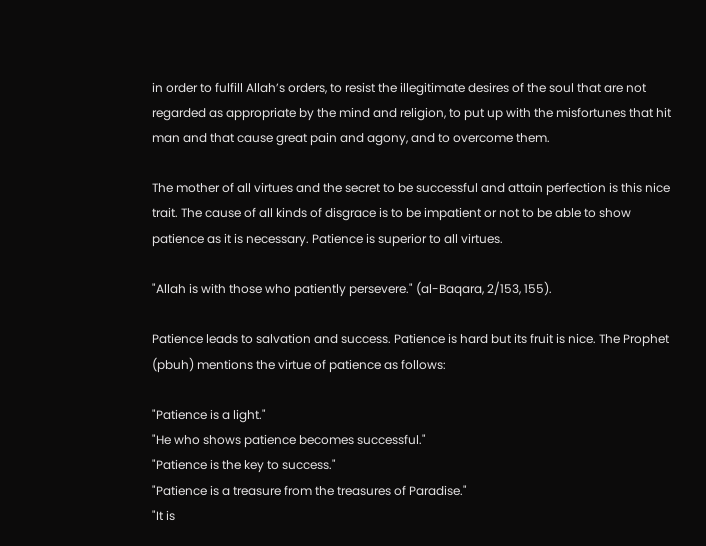in order to fulfill Allah’s orders, to resist the illegitimate desires of the soul that are not regarded as appropriate by the mind and religion, to put up with the misfortunes that hit man and that cause great pain and agony, and to overcome them.

The mother of all virtues and the secret to be successful and attain perfection is this nice trait. The cause of all kinds of disgrace is to be impatient or not to be able to show patience as it is necessary. Patience is superior to all virtues.

"Allah is with those who patiently persevere." (al-Baqara, 2/153, 155).

Patience leads to salvation and success. Patience is hard but its fruit is nice. The Prophet (pbuh) mentions the virtue of patience as follows:

"Patience is a light."
"He who shows patience becomes successful."
"Patience is the key to success."
"Patience is a treasure from the treasures of Paradise."
"It is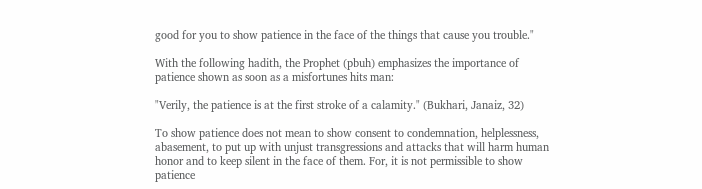good for you to show patience in the face of the things that cause you trouble."

With the following hadith, the Prophet (pbuh) emphasizes the importance of patience shown as soon as a misfortunes hits man:

"Verily, the patience is at the first stroke of a calamity." (Bukhari, Janaiz, 32)

To show patience does not mean to show consent to condemnation, helplessness, abasement, to put up with unjust transgressions and attacks that will harm human honor and to keep silent in the face of them. For, it is not permissible to show patience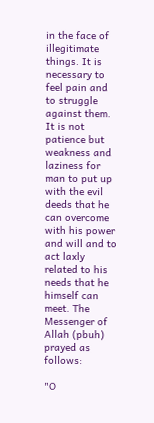in the face of illegitimate things. It is necessary to feel pain and to struggle against them. It is not patience but weakness and laziness for man to put up with the evil deeds that he can overcome with his power and will and to act laxly related to his needs that he himself can meet. The Messenger of Allah (pbuh) prayed as follows:

"O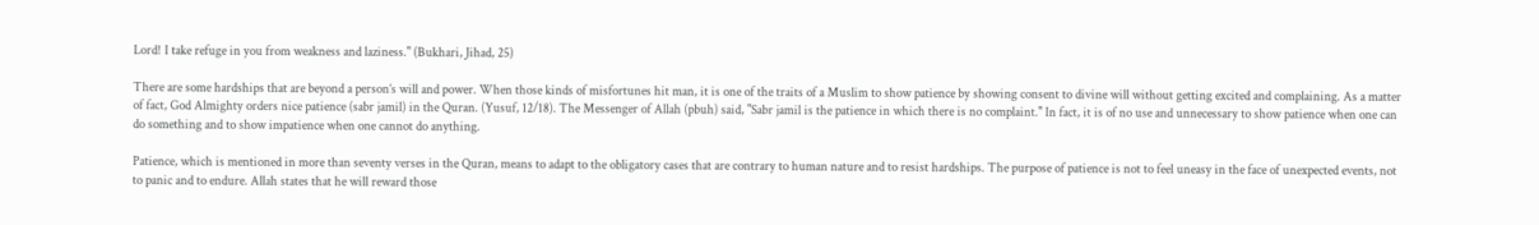Lord! I take refuge in you from weakness and laziness." (Bukhari, Jihad, 25)

There are some hardships that are beyond a person’s will and power. When those kinds of misfortunes hit man, it is one of the traits of a Muslim to show patience by showing consent to divine will without getting excited and complaining. As a matter of fact, God Almighty orders nice patience (sabr jamil) in the Quran. (Yusuf, 12/18). The Messenger of Allah (pbuh) said, "Sabr jamil is the patience in which there is no complaint." In fact, it is of no use and unnecessary to show patience when one can do something and to show impatience when one cannot do anything.

Patience, which is mentioned in more than seventy verses in the Quran, means to adapt to the obligatory cases that are contrary to human nature and to resist hardships. The purpose of patience is not to feel uneasy in the face of unexpected events, not to panic and to endure. Allah states that he will reward those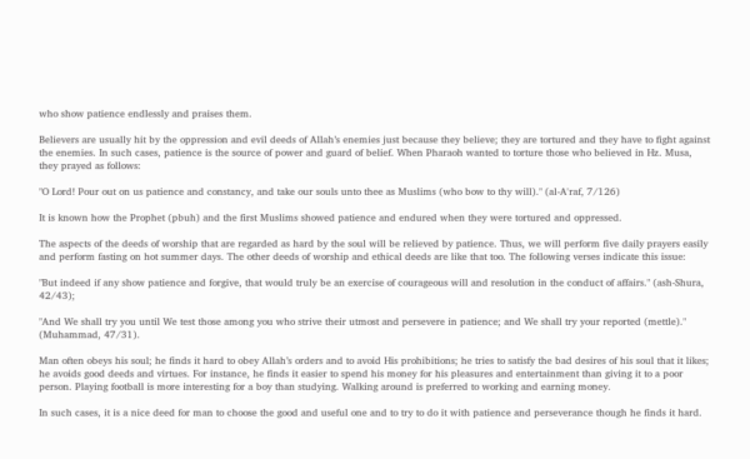who show patience endlessly and praises them.

Believers are usually hit by the oppression and evil deeds of Allah’s enemies just because they believe; they are tortured and they have to fight against the enemies. In such cases, patience is the source of power and guard of belief. When Pharaoh wanted to torture those who believed in Hz. Musa, they prayed as follows:

"O Lord! Pour out on us patience and constancy, and take our souls unto thee as Muslims (who bow to thy will)." (al-A'raf, 7/126)

It is known how the Prophet (pbuh) and the first Muslims showed patience and endured when they were tortured and oppressed.

The aspects of the deeds of worship that are regarded as hard by the soul will be relieved by patience. Thus, we will perform five daily prayers easily and perform fasting on hot summer days. The other deeds of worship and ethical deeds are like that too. The following verses indicate this issue:

"But indeed if any show patience and forgive, that would truly be an exercise of courageous will and resolution in the conduct of affairs." (ash-Shura, 42/43);

"And We shall try you until We test those among you who strive their utmost and persevere in patience; and We shall try your reported (mettle)." (Muhammad, 47/31).

Man often obeys his soul; he finds it hard to obey Allah’s orders and to avoid His prohibitions; he tries to satisfy the bad desires of his soul that it likes; he avoids good deeds and virtues. For instance, he finds it easier to spend his money for his pleasures and entertainment than giving it to a poor person. Playing football is more interesting for a boy than studying. Walking around is preferred to working and earning money.

In such cases, it is a nice deed for man to choose the good and useful one and to try to do it with patience and perseverance though he finds it hard.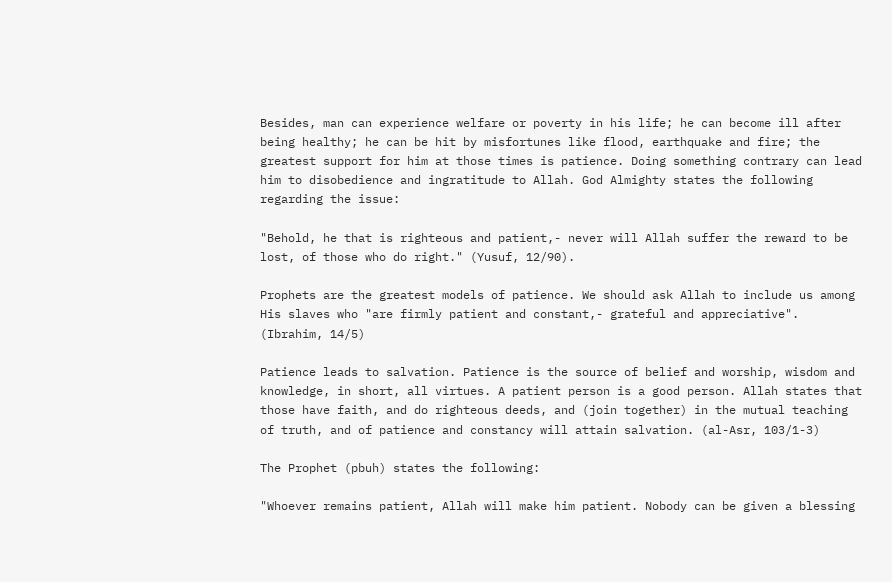Besides, man can experience welfare or poverty in his life; he can become ill after being healthy; he can be hit by misfortunes like flood, earthquake and fire; the greatest support for him at those times is patience. Doing something contrary can lead him to disobedience and ingratitude to Allah. God Almighty states the following regarding the issue:

"Behold, he that is righteous and patient,- never will Allah suffer the reward to be lost, of those who do right." (Yusuf, 12/90).

Prophets are the greatest models of patience. We should ask Allah to include us among His slaves who "are firmly patient and constant,- grateful and appreciative". (Ibrahim, 14/5)

Patience leads to salvation. Patience is the source of belief and worship, wisdom and knowledge, in short, all virtues. A patient person is a good person. Allah states that those have faith, and do righteous deeds, and (join together) in the mutual teaching of truth, and of patience and constancy will attain salvation. (al-Asr, 103/1-3)

The Prophet (pbuh) states the following:

"Whoever remains patient, Allah will make him patient. Nobody can be given a blessing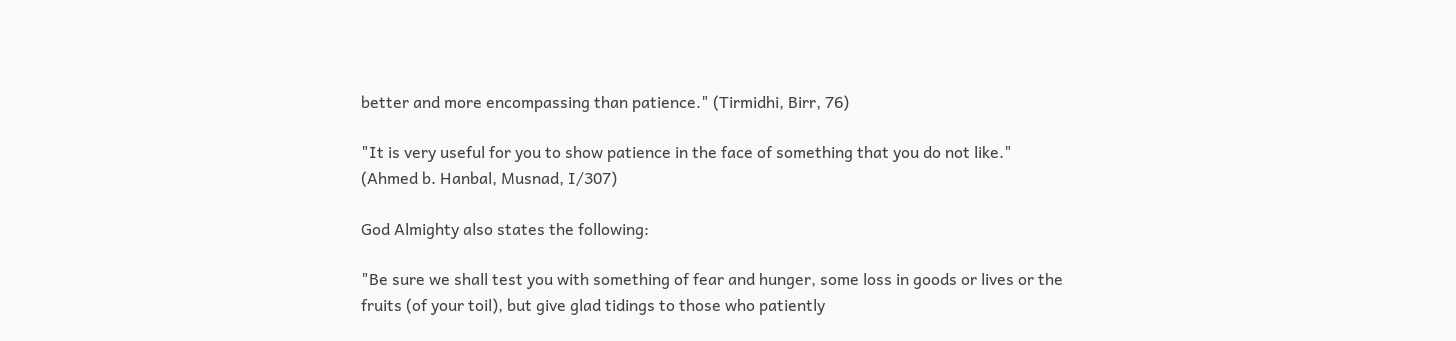better and more encompassing than patience." (Tirmidhi, Birr, 76)

"It is very useful for you to show patience in the face of something that you do not like." (Ahmed b. Hanbal, Musnad, I/307)

God Almighty also states the following:

"Be sure we shall test you with something of fear and hunger, some loss in goods or lives or the fruits (of your toil), but give glad tidings to those who patiently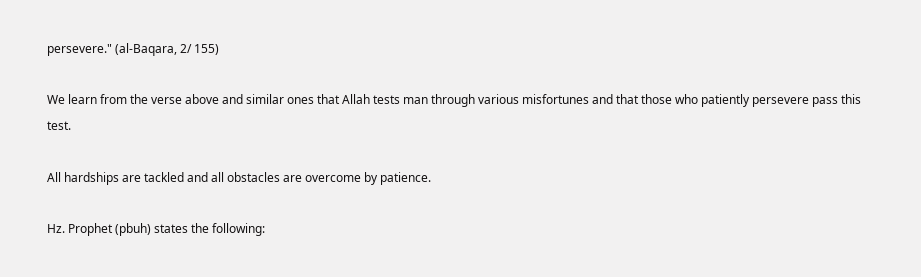persevere." (al-Baqara, 2/ 155)

We learn from the verse above and similar ones that Allah tests man through various misfortunes and that those who patiently persevere pass this test.

All hardships are tackled and all obstacles are overcome by patience.

Hz. Prophet (pbuh) states the following: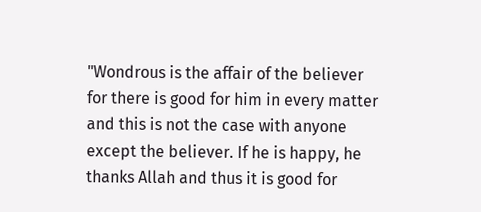"Wondrous is the affair of the believer for there is good for him in every matter and this is not the case with anyone except the believer. If he is happy, he thanks Allah and thus it is good for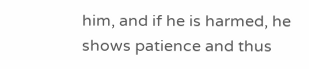him, and if he is harmed, he shows patience and thus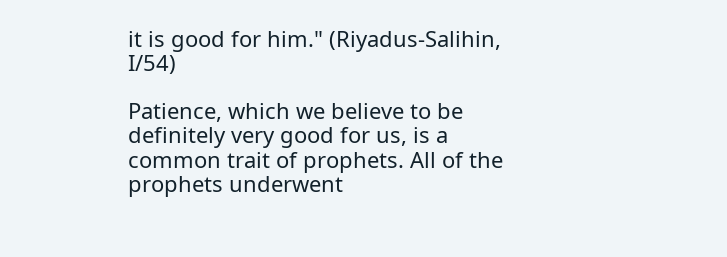it is good for him." (Riyadus-Salihin, I/54)

Patience, which we believe to be definitely very good for us, is a common trait of prophets. All of the prophets underwent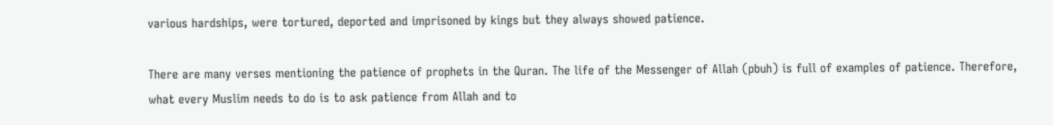various hardships, were tortured, deported and imprisoned by kings but they always showed patience.

There are many verses mentioning the patience of prophets in the Quran. The life of the Messenger of Allah (pbuh) is full of examples of patience. Therefore, what every Muslim needs to do is to ask patience from Allah and to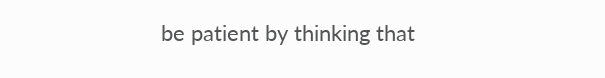be patient by thinking that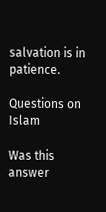salvation is in patience.

Questions on Islam

Was this answer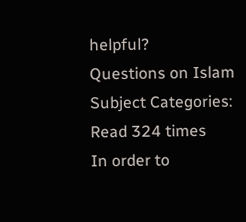helpful?
Questions on Islam
Subject Categories:
Read 324 times
In order to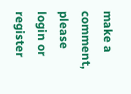make a comment, please login or register